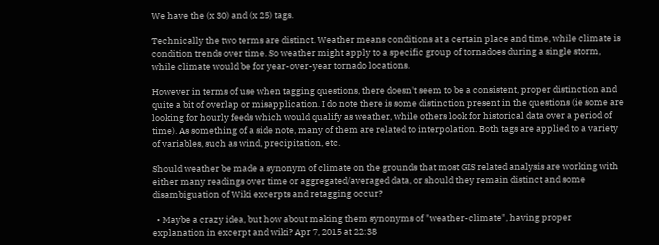We have the (x 30) and (x 25) tags.

Technically the two terms are distinct. Weather means conditions at a certain place and time, while climate is condition trends over time. So weather might apply to a specific group of tornadoes during a single storm, while climate would be for year-over-year tornado locations.

However in terms of use when tagging questions, there doesn't seem to be a consistent, proper distinction and quite a bit of overlap or misapplication. I do note there is some distinction present in the questions (ie some are looking for hourly feeds which would qualify as weather, while others look for historical data over a period of time). As something of a side note, many of them are related to interpolation. Both tags are applied to a variety of variables, such as wind, precipitation, etc.

Should weather be made a synonym of climate on the grounds that most GIS related analysis are working with either many readings over time or aggregated/averaged data, or should they remain distinct and some disambiguation of Wiki excerpts and retagging occur?

  • Maybe a crazy idea, but how about making them synonyms of "weather-climate", having proper explanation in excerpt and wiki? Apr 7, 2015 at 22:38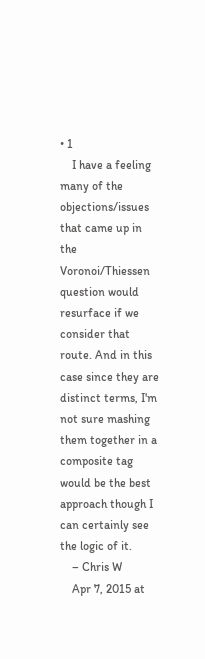• 1
    I have a feeling many of the objections/issues that came up in the Voronoi/Thiessen question would resurface if we consider that route. And in this case since they are distinct terms, I'm not sure mashing them together in a composite tag would be the best approach though I can certainly see the logic of it.
    – Chris W
    Apr 7, 2015 at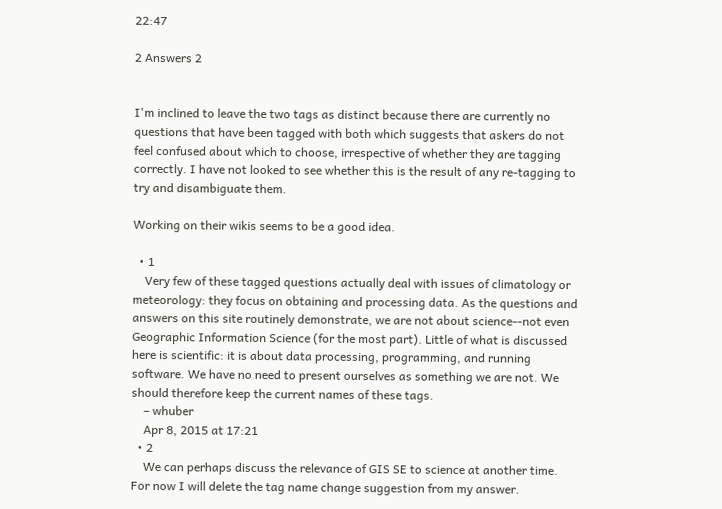22:47

2 Answers 2


I'm inclined to leave the two tags as distinct because there are currently no questions that have been tagged with both which suggests that askers do not feel confused about which to choose, irrespective of whether they are tagging correctly. I have not looked to see whether this is the result of any re-tagging to try and disambiguate them.

Working on their wikis seems to be a good idea.

  • 1
    Very few of these tagged questions actually deal with issues of climatology or meteorology: they focus on obtaining and processing data. As the questions and answers on this site routinely demonstrate, we are not about science--not even Geographic Information Science (for the most part). Little of what is discussed here is scientific: it is about data processing, programming, and running software. We have no need to present ourselves as something we are not. We should therefore keep the current names of these tags.
    – whuber
    Apr 8, 2015 at 17:21
  • 2
    We can perhaps discuss the relevance of GIS SE to science at another time. For now I will delete the tag name change suggestion from my answer.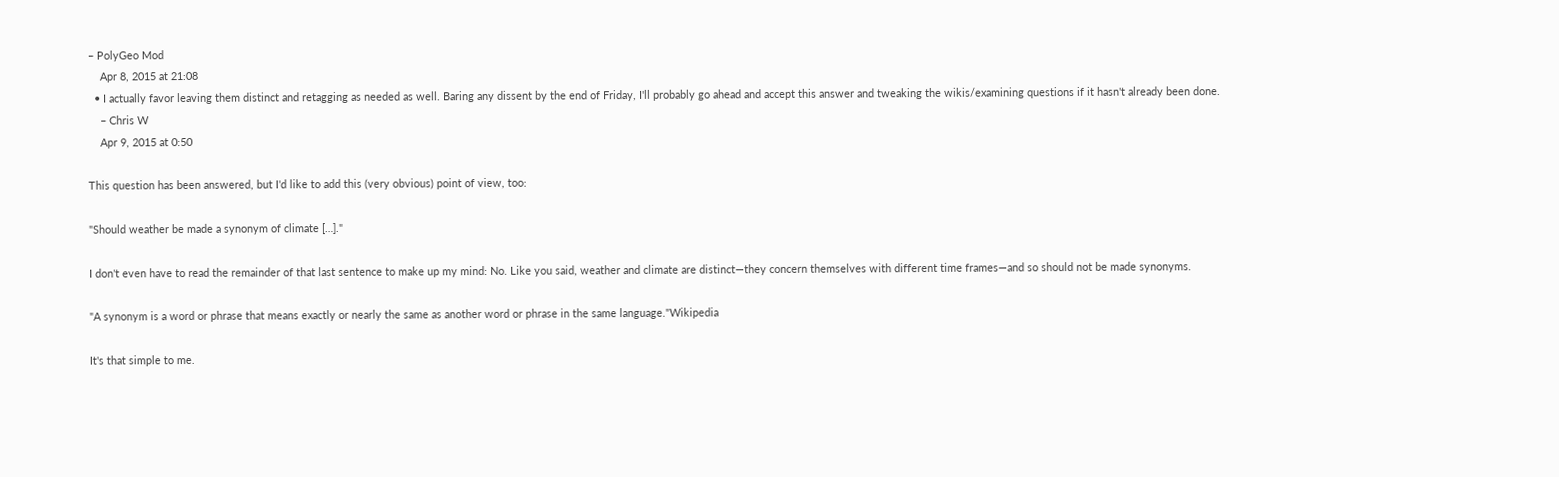– PolyGeo Mod
    Apr 8, 2015 at 21:08
  • I actually favor leaving them distinct and retagging as needed as well. Baring any dissent by the end of Friday, I'll probably go ahead and accept this answer and tweaking the wikis/examining questions if it hasn't already been done.
    – Chris W
    Apr 9, 2015 at 0:50

This question has been answered, but I'd like to add this (very obvious) point of view, too:

"Should weather be made a synonym of climate […]."

I don't even have to read the remainder of that last sentence to make up my mind: No. Like you said, weather and climate are distinct—they concern themselves with different time frames—and so should not be made synonyms.

"A synonym is a word or phrase that means exactly or nearly the same as another word or phrase in the same language."Wikipedia

It's that simple to me.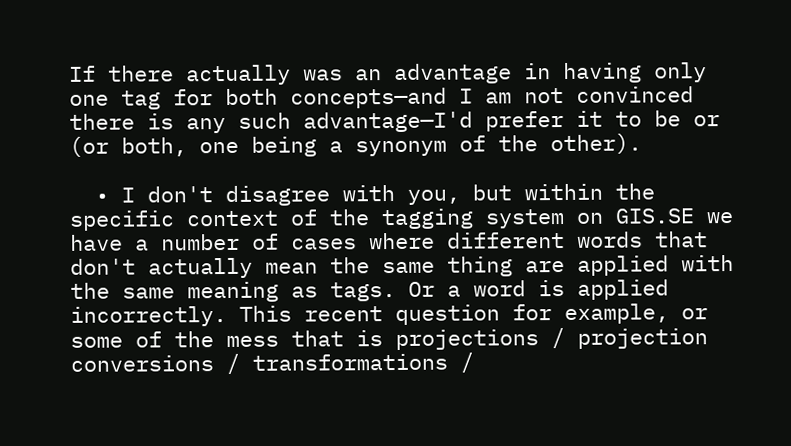If there actually was an advantage in having only one tag for both concepts—and I am not convinced there is any such advantage—I'd prefer it to be or (or both, one being a synonym of the other).

  • I don't disagree with you, but within the specific context of the tagging system on GIS.SE we have a number of cases where different words that don't actually mean the same thing are applied with the same meaning as tags. Or a word is applied incorrectly. This recent question for example, or some of the mess that is projections / projection conversions / transformations /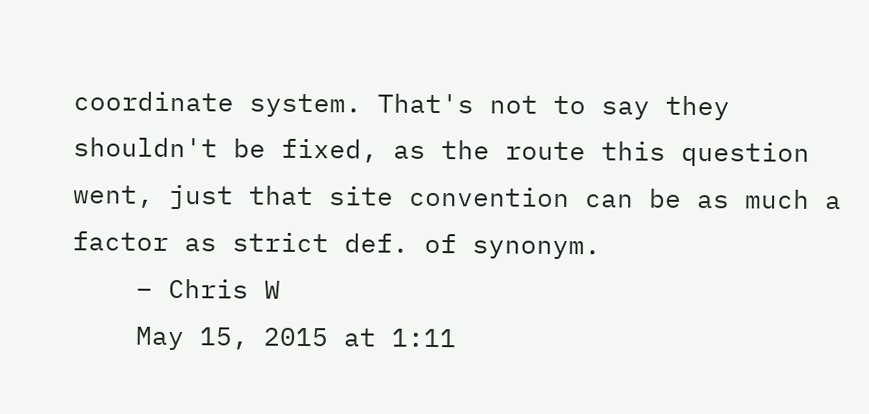coordinate system. That's not to say they shouldn't be fixed, as the route this question went, just that site convention can be as much a factor as strict def. of synonym.
    – Chris W
    May 15, 2015 at 1:11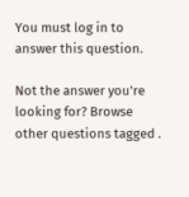You must log in to answer this question.

Not the answer you're looking for? Browse other questions tagged .